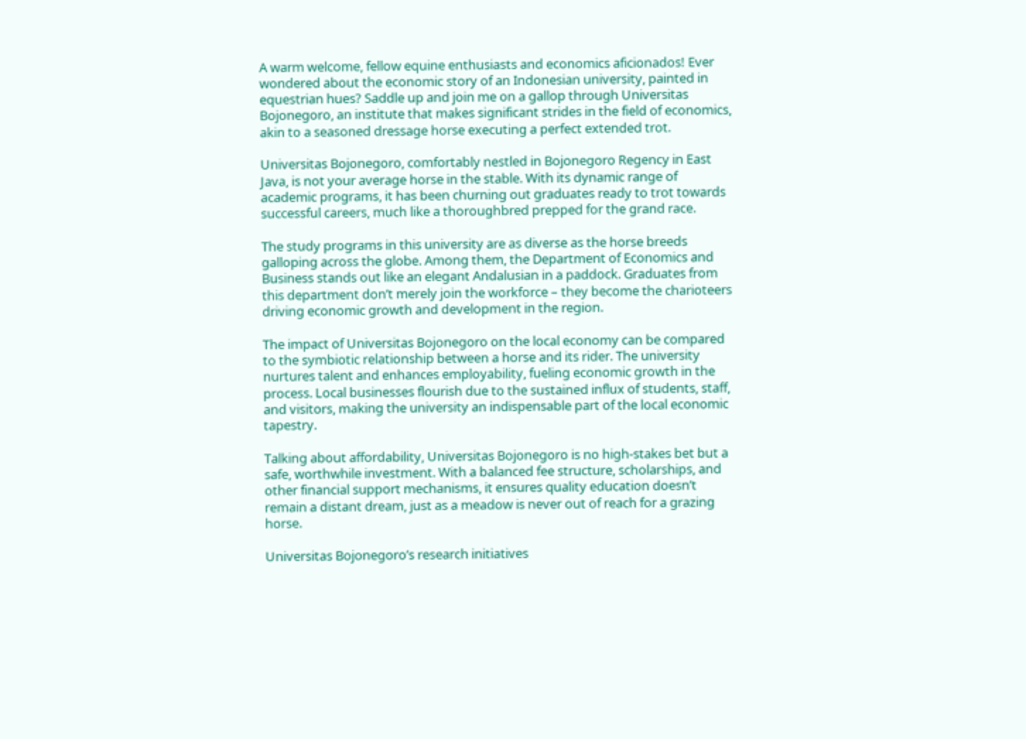A warm welcome, fellow equine enthusiasts and economics aficionados! Ever wondered about the economic story of an Indonesian university, painted in equestrian hues? Saddle up and join me on a gallop through Universitas Bojonegoro, an institute that makes significant strides in the field of economics, akin to a seasoned dressage horse executing a perfect extended trot.

Universitas Bojonegoro, comfortably nestled in Bojonegoro Regency in East Java, is not your average horse in the stable. With its dynamic range of academic programs, it has been churning out graduates ready to trot towards successful careers, much like a thoroughbred prepped for the grand race.

The study programs in this university are as diverse as the horse breeds galloping across the globe. Among them, the Department of Economics and Business stands out like an elegant Andalusian in a paddock. Graduates from this department don’t merely join the workforce – they become the charioteers driving economic growth and development in the region.

The impact of Universitas Bojonegoro on the local economy can be compared to the symbiotic relationship between a horse and its rider. The university nurtures talent and enhances employability, fueling economic growth in the process. Local businesses flourish due to the sustained influx of students, staff, and visitors, making the university an indispensable part of the local economic tapestry.

Talking about affordability, Universitas Bojonegoro is no high-stakes bet but a safe, worthwhile investment. With a balanced fee structure, scholarships, and other financial support mechanisms, it ensures quality education doesn’t remain a distant dream, just as a meadow is never out of reach for a grazing horse.

Universitas Bojonegoro’s research initiatives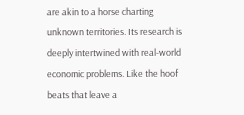are akin to a horse charting unknown territories. Its research is deeply intertwined with real-world economic problems. Like the hoof beats that leave a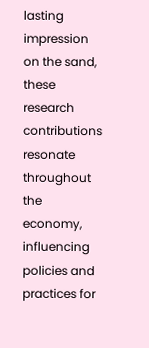lasting impression on the sand, these research contributions resonate throughout the economy, influencing policies and practices for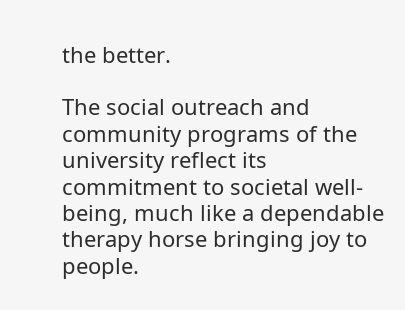the better.

The social outreach and community programs of the university reflect its commitment to societal well-being, much like a dependable therapy horse bringing joy to people.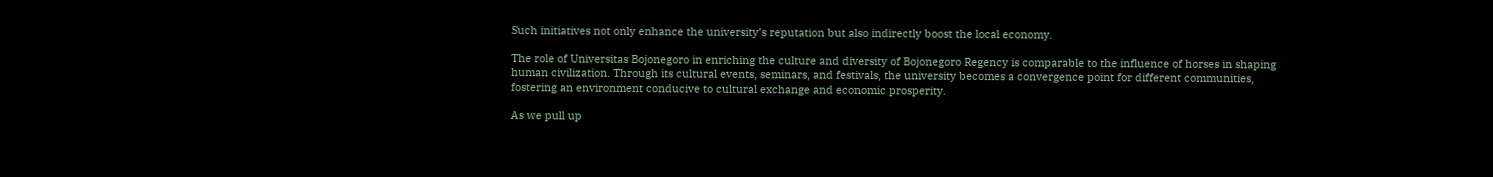Such initiatives not only enhance the university’s reputation but also indirectly boost the local economy.

The role of Universitas Bojonegoro in enriching the culture and diversity of Bojonegoro Regency is comparable to the influence of horses in shaping human civilization. Through its cultural events, seminars, and festivals, the university becomes a convergence point for different communities, fostering an environment conducive to cultural exchange and economic prosperity.

As we pull up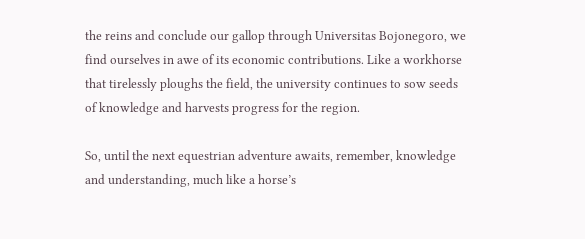the reins and conclude our gallop through Universitas Bojonegoro, we find ourselves in awe of its economic contributions. Like a workhorse that tirelessly ploughs the field, the university continues to sow seeds of knowledge and harvests progress for the region.

So, until the next equestrian adventure awaits, remember, knowledge and understanding, much like a horse’s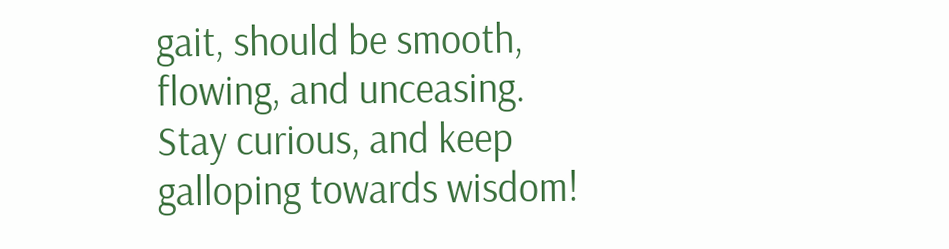gait, should be smooth, flowing, and unceasing. Stay curious, and keep galloping towards wisdom!